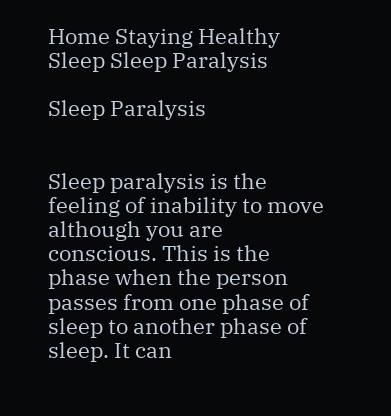Home Staying Healthy Sleep Sleep Paralysis

Sleep Paralysis


Sleep paralysis is the feeling of inability to move although you are conscious. This is the phase when the person passes from one phase of sleep to another phase of sleep. It can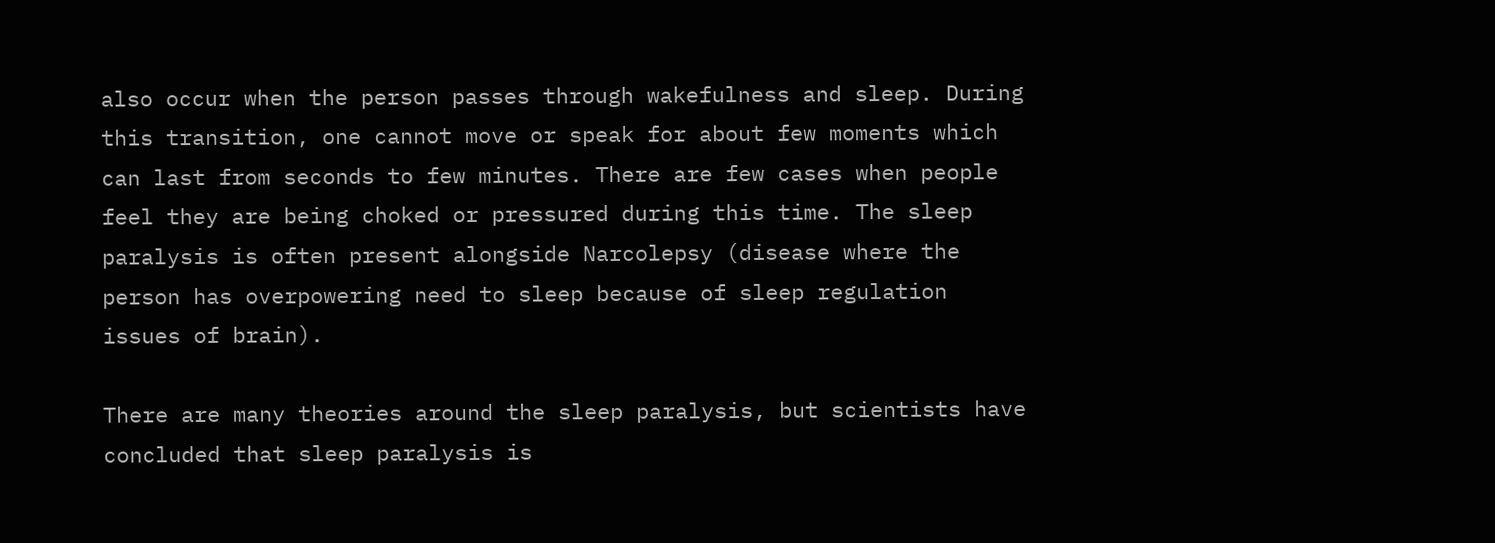also occur when the person passes through wakefulness and sleep. During this transition, one cannot move or speak for about few moments which can last from seconds to few minutes. There are few cases when people feel they are being choked or pressured during this time. The sleep paralysis is often present alongside Narcolepsy (disease where the person has overpowering need to sleep because of sleep regulation issues of brain).

There are many theories around the sleep paralysis, but scientists have concluded that sleep paralysis is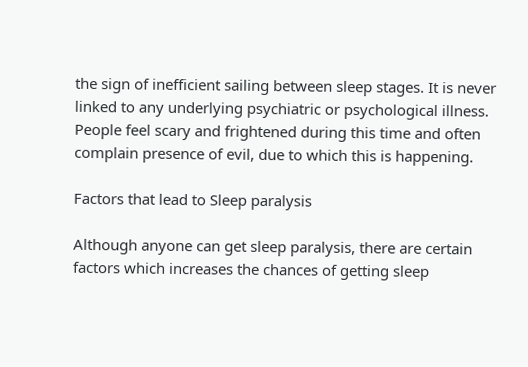the sign of inefficient sailing between sleep stages. It is never linked to any underlying psychiatric or psychological illness.  People feel scary and frightened during this time and often complain presence of evil, due to which this is happening.

Factors that lead to Sleep paralysis

Although anyone can get sleep paralysis, there are certain factors which increases the chances of getting sleep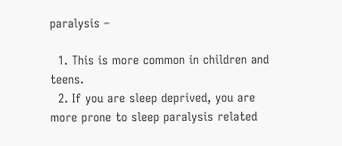paralysis –

  1. This is more common in children and teens.
  2. If you are sleep deprived, you are more prone to sleep paralysis related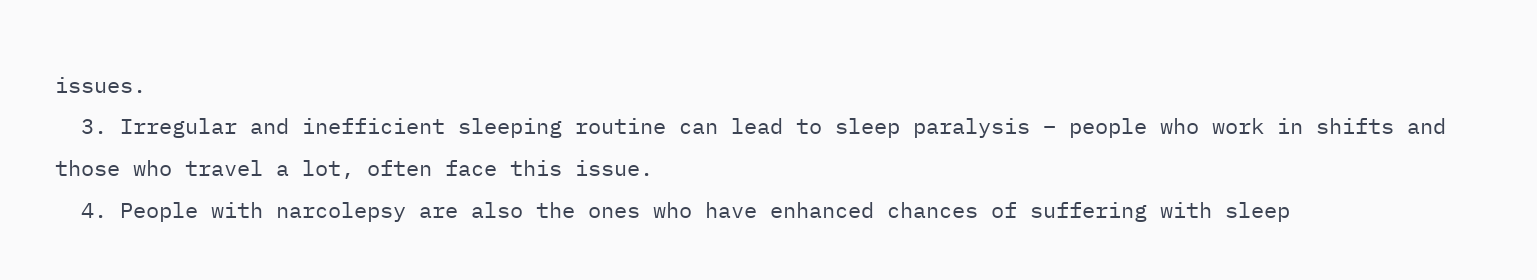issues.
  3. Irregular and inefficient sleeping routine can lead to sleep paralysis – people who work in shifts and those who travel a lot, often face this issue.
  4. People with narcolepsy are also the ones who have enhanced chances of suffering with sleep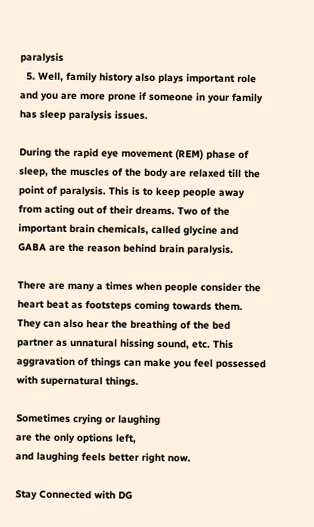paralysis
  5. Well, family history also plays important role and you are more prone if someone in your family has sleep paralysis issues.

During the rapid eye movement (REM) phase of sleep, the muscles of the body are relaxed till the point of paralysis. This is to keep people away from acting out of their dreams. Two of the important brain chemicals, called glycine and GABA are the reason behind brain paralysis.

There are many a times when people consider the heart beat as footsteps coming towards them. They can also hear the breathing of the bed partner as unnatural hissing sound, etc. This aggravation of things can make you feel possessed with supernatural things.

Sometimes crying or laughing
are the only options left,
and laughing feels better right now.

Stay Connected with DG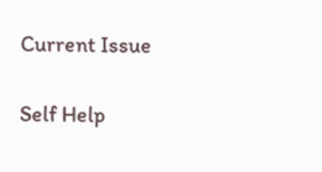Current Issue

Self Help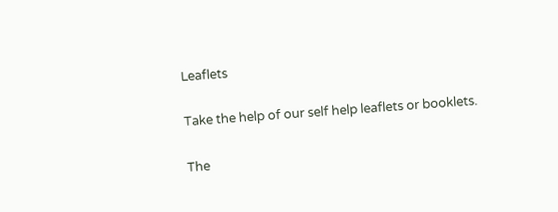Leaflets

Take the help of our self help leaflets or booklets.

The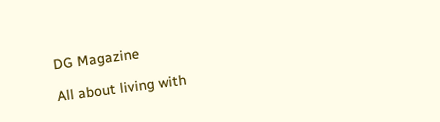DG Magazine

All about living with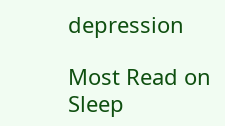depression

Most Read on Sleep